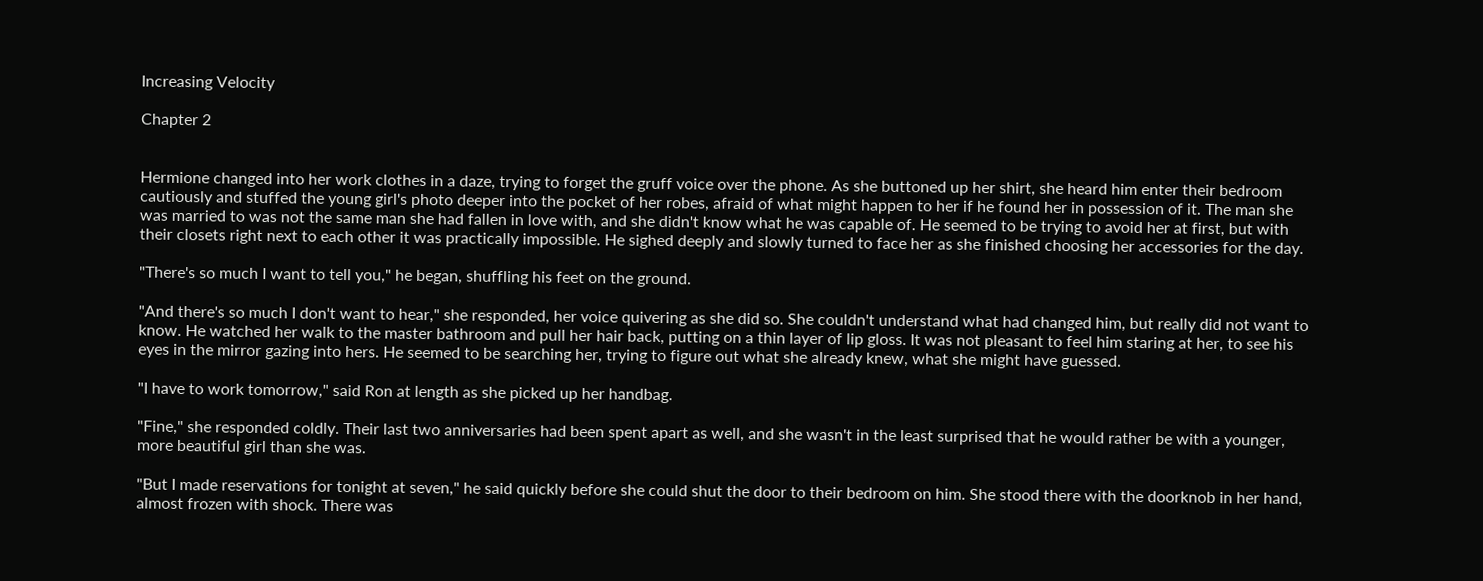Increasing Velocity

Chapter 2


Hermione changed into her work clothes in a daze, trying to forget the gruff voice over the phone. As she buttoned up her shirt, she heard him enter their bedroom cautiously and stuffed the young girl's photo deeper into the pocket of her robes, afraid of what might happen to her if he found her in possession of it. The man she was married to was not the same man she had fallen in love with, and she didn't know what he was capable of. He seemed to be trying to avoid her at first, but with their closets right next to each other it was practically impossible. He sighed deeply and slowly turned to face her as she finished choosing her accessories for the day.

"There's so much I want to tell you," he began, shuffling his feet on the ground.

"And there's so much I don't want to hear," she responded, her voice quivering as she did so. She couldn't understand what had changed him, but really did not want to know. He watched her walk to the master bathroom and pull her hair back, putting on a thin layer of lip gloss. It was not pleasant to feel him staring at her, to see his eyes in the mirror gazing into hers. He seemed to be searching her, trying to figure out what she already knew, what she might have guessed.

"I have to work tomorrow," said Ron at length as she picked up her handbag.

"Fine," she responded coldly. Their last two anniversaries had been spent apart as well, and she wasn't in the least surprised that he would rather be with a younger, more beautiful girl than she was.

"But I made reservations for tonight at seven," he said quickly before she could shut the door to their bedroom on him. She stood there with the doorknob in her hand, almost frozen with shock. There was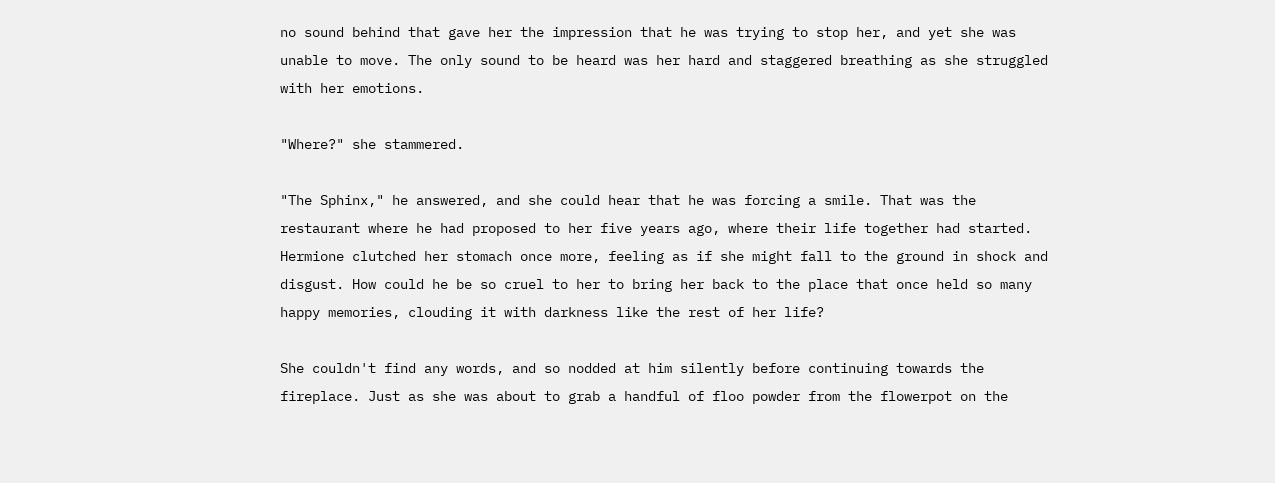no sound behind that gave her the impression that he was trying to stop her, and yet she was unable to move. The only sound to be heard was her hard and staggered breathing as she struggled with her emotions.

"Where?" she stammered.

"The Sphinx," he answered, and she could hear that he was forcing a smile. That was the restaurant where he had proposed to her five years ago, where their life together had started. Hermione clutched her stomach once more, feeling as if she might fall to the ground in shock and disgust. How could he be so cruel to her to bring her back to the place that once held so many happy memories, clouding it with darkness like the rest of her life?

She couldn't find any words, and so nodded at him silently before continuing towards the fireplace. Just as she was about to grab a handful of floo powder from the flowerpot on the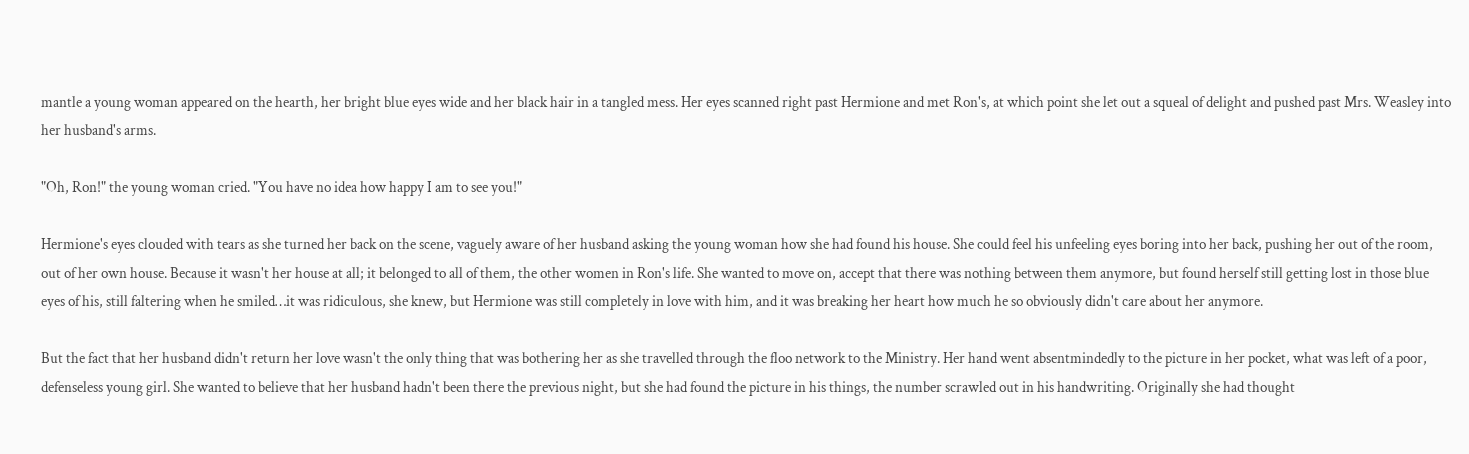mantle a young woman appeared on the hearth, her bright blue eyes wide and her black hair in a tangled mess. Her eyes scanned right past Hermione and met Ron's, at which point she let out a squeal of delight and pushed past Mrs. Weasley into her husband's arms.

"Oh, Ron!" the young woman cried. "You have no idea how happy I am to see you!"

Hermione's eyes clouded with tears as she turned her back on the scene, vaguely aware of her husband asking the young woman how she had found his house. She could feel his unfeeling eyes boring into her back, pushing her out of the room, out of her own house. Because it wasn't her house at all; it belonged to all of them, the other women in Ron's life. She wanted to move on, accept that there was nothing between them anymore, but found herself still getting lost in those blue eyes of his, still faltering when he smiled…it was ridiculous, she knew, but Hermione was still completely in love with him, and it was breaking her heart how much he so obviously didn't care about her anymore.

But the fact that her husband didn't return her love wasn't the only thing that was bothering her as she travelled through the floo network to the Ministry. Her hand went absentmindedly to the picture in her pocket, what was left of a poor, defenseless young girl. She wanted to believe that her husband hadn't been there the previous night, but she had found the picture in his things, the number scrawled out in his handwriting. Originally she had thought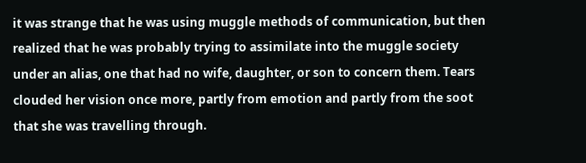it was strange that he was using muggle methods of communication, but then realized that he was probably trying to assimilate into the muggle society under an alias, one that had no wife, daughter, or son to concern them. Tears clouded her vision once more, partly from emotion and partly from the soot that she was travelling through.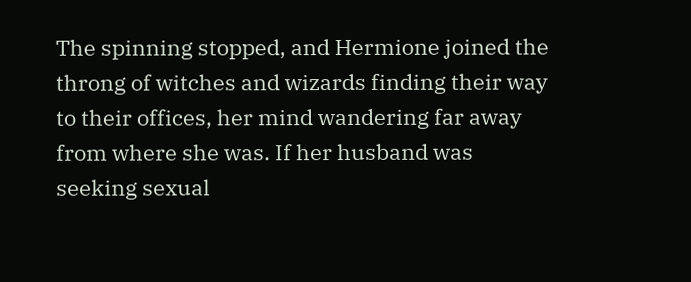The spinning stopped, and Hermione joined the throng of witches and wizards finding their way to their offices, her mind wandering far away from where she was. If her husband was seeking sexual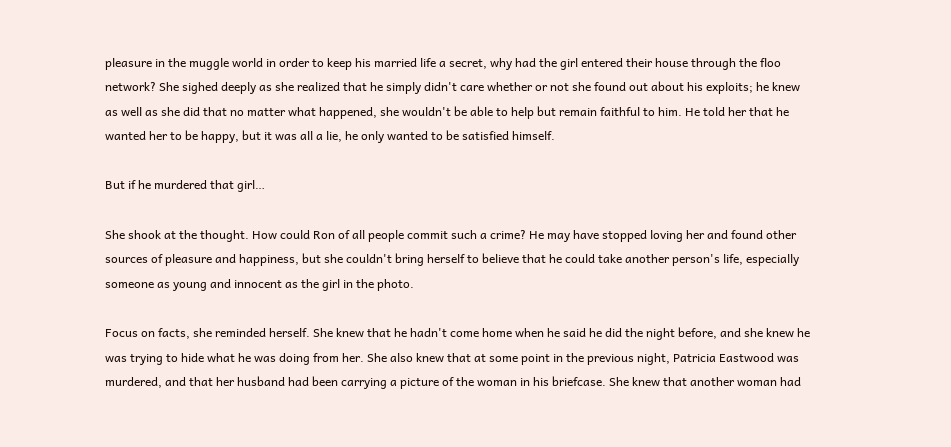pleasure in the muggle world in order to keep his married life a secret, why had the girl entered their house through the floo network? She sighed deeply as she realized that he simply didn't care whether or not she found out about his exploits; he knew as well as she did that no matter what happened, she wouldn't be able to help but remain faithful to him. He told her that he wanted her to be happy, but it was all a lie, he only wanted to be satisfied himself.

But if he murdered that girl…

She shook at the thought. How could Ron of all people commit such a crime? He may have stopped loving her and found other sources of pleasure and happiness, but she couldn't bring herself to believe that he could take another person's life, especially someone as young and innocent as the girl in the photo.

Focus on facts, she reminded herself. She knew that he hadn't come home when he said he did the night before, and she knew he was trying to hide what he was doing from her. She also knew that at some point in the previous night, Patricia Eastwood was murdered, and that her husband had been carrying a picture of the woman in his briefcase. She knew that another woman had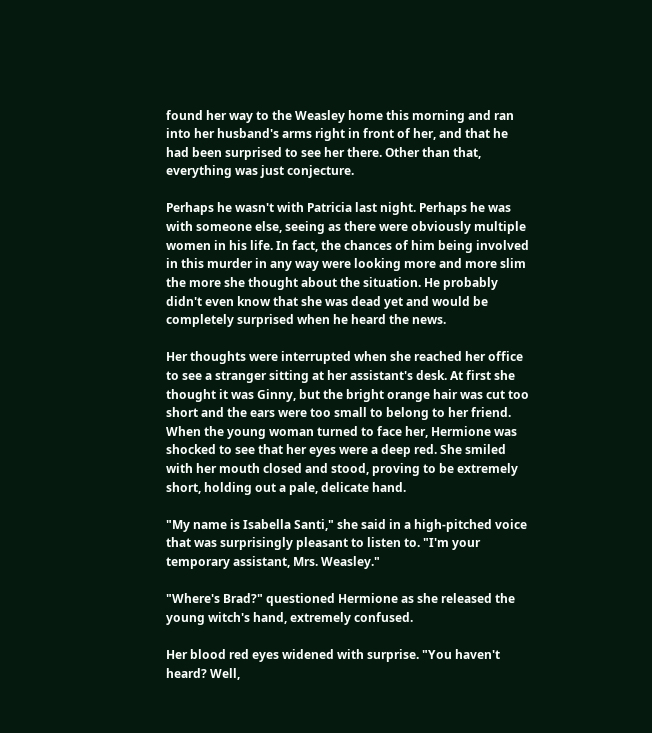found her way to the Weasley home this morning and ran into her husband's arms right in front of her, and that he had been surprised to see her there. Other than that, everything was just conjecture.

Perhaps he wasn't with Patricia last night. Perhaps he was with someone else, seeing as there were obviously multiple women in his life. In fact, the chances of him being involved in this murder in any way were looking more and more slim the more she thought about the situation. He probably didn't even know that she was dead yet and would be completely surprised when he heard the news.

Her thoughts were interrupted when she reached her office to see a stranger sitting at her assistant's desk. At first she thought it was Ginny, but the bright orange hair was cut too short and the ears were too small to belong to her friend. When the young woman turned to face her, Hermione was shocked to see that her eyes were a deep red. She smiled with her mouth closed and stood, proving to be extremely short, holding out a pale, delicate hand.

"My name is Isabella Santi," she said in a high-pitched voice that was surprisingly pleasant to listen to. "I'm your temporary assistant, Mrs. Weasley."

"Where's Brad?" questioned Hermione as she released the young witch's hand, extremely confused.

Her blood red eyes widened with surprise. "You haven't heard? Well,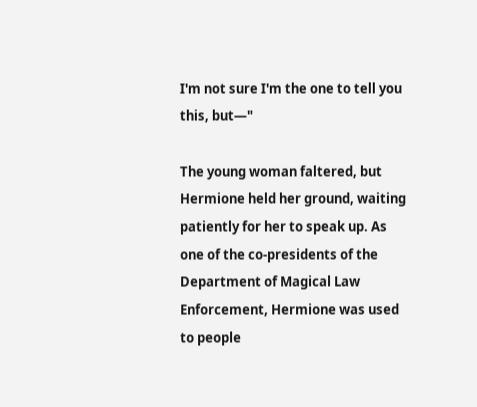I'm not sure I'm the one to tell you this, but—"

The young woman faltered, but Hermione held her ground, waiting patiently for her to speak up. As one of the co-presidents of the Department of Magical Law Enforcement, Hermione was used to people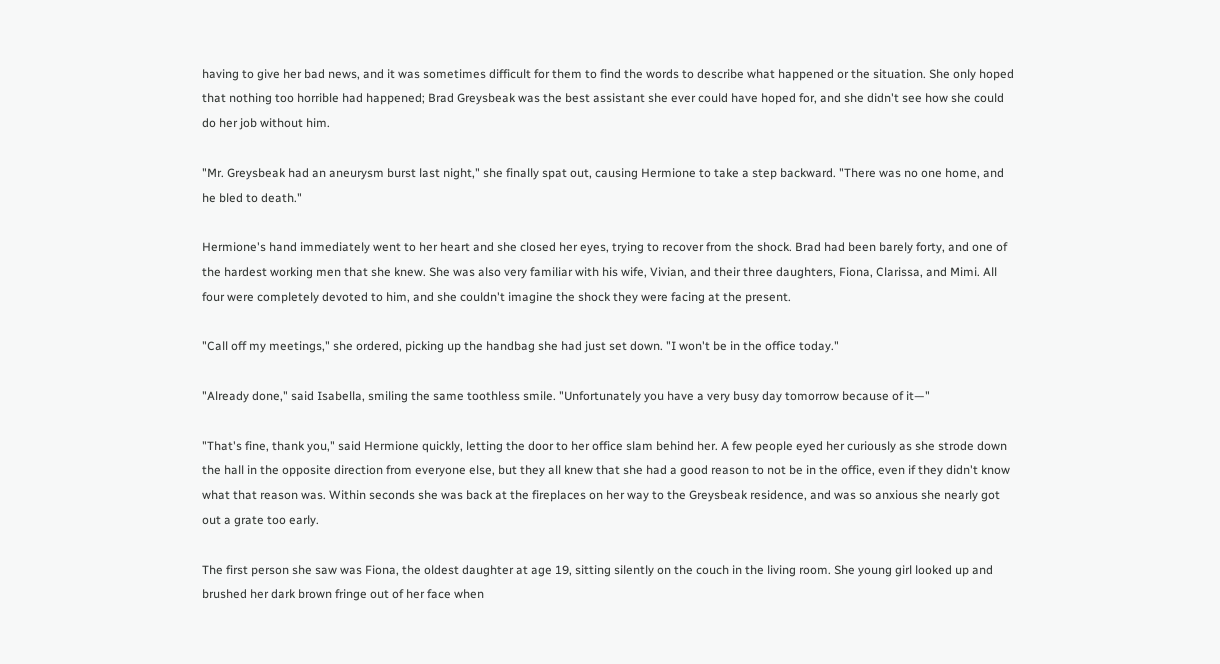having to give her bad news, and it was sometimes difficult for them to find the words to describe what happened or the situation. She only hoped that nothing too horrible had happened; Brad Greysbeak was the best assistant she ever could have hoped for, and she didn't see how she could do her job without him.

"Mr. Greysbeak had an aneurysm burst last night," she finally spat out, causing Hermione to take a step backward. "There was no one home, and he bled to death."

Hermione's hand immediately went to her heart and she closed her eyes, trying to recover from the shock. Brad had been barely forty, and one of the hardest working men that she knew. She was also very familiar with his wife, Vivian, and their three daughters, Fiona, Clarissa, and Mimi. All four were completely devoted to him, and she couldn't imagine the shock they were facing at the present.

"Call off my meetings," she ordered, picking up the handbag she had just set down. "I won't be in the office today."

"Already done," said Isabella, smiling the same toothless smile. "Unfortunately you have a very busy day tomorrow because of it—"

"That's fine, thank you," said Hermione quickly, letting the door to her office slam behind her. A few people eyed her curiously as she strode down the hall in the opposite direction from everyone else, but they all knew that she had a good reason to not be in the office, even if they didn't know what that reason was. Within seconds she was back at the fireplaces on her way to the Greysbeak residence, and was so anxious she nearly got out a grate too early.

The first person she saw was Fiona, the oldest daughter at age 19, sitting silently on the couch in the living room. She young girl looked up and brushed her dark brown fringe out of her face when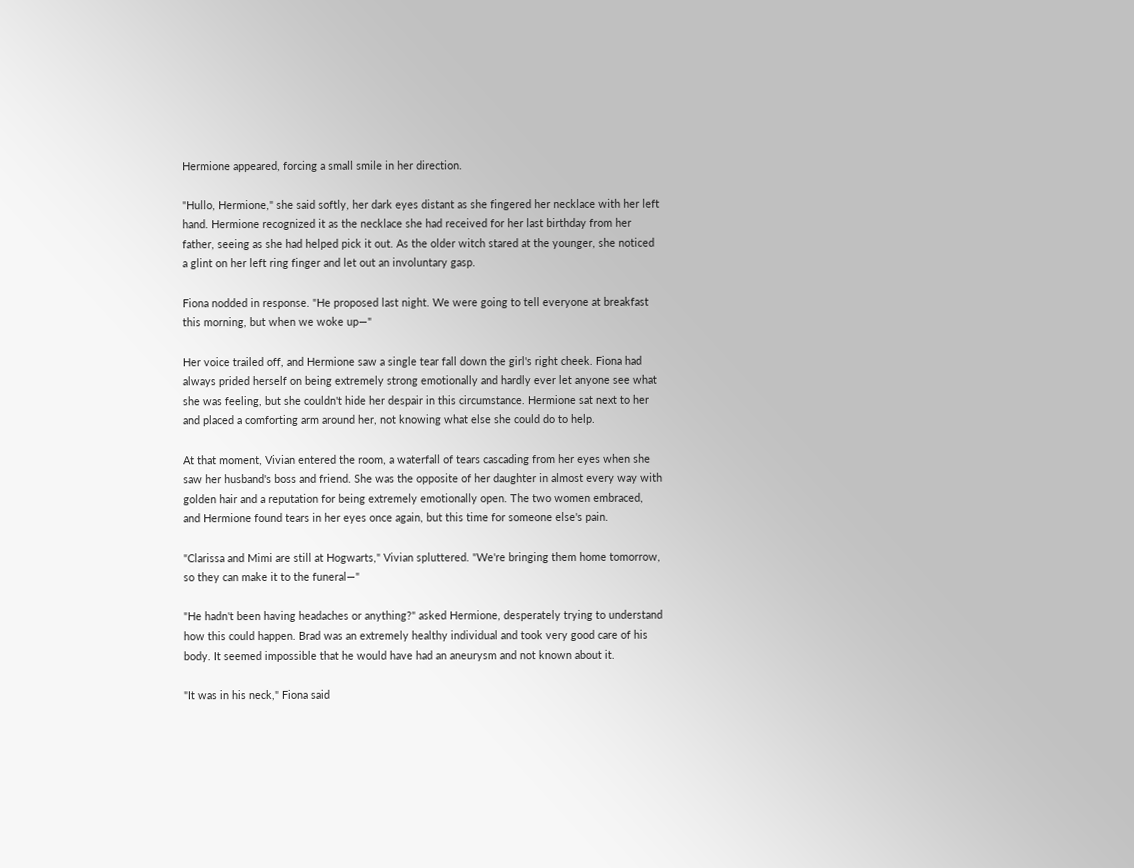Hermione appeared, forcing a small smile in her direction.

"Hullo, Hermione," she said softly, her dark eyes distant as she fingered her necklace with her left hand. Hermione recognized it as the necklace she had received for her last birthday from her father, seeing as she had helped pick it out. As the older witch stared at the younger, she noticed a glint on her left ring finger and let out an involuntary gasp.

Fiona nodded in response. "He proposed last night. We were going to tell everyone at breakfast this morning, but when we woke up—"

Her voice trailed off, and Hermione saw a single tear fall down the girl's right cheek. Fiona had always prided herself on being extremely strong emotionally and hardly ever let anyone see what she was feeling, but she couldn't hide her despair in this circumstance. Hermione sat next to her and placed a comforting arm around her, not knowing what else she could do to help.

At that moment, Vivian entered the room, a waterfall of tears cascading from her eyes when she saw her husband's boss and friend. She was the opposite of her daughter in almost every way with golden hair and a reputation for being extremely emotionally open. The two women embraced, and Hermione found tears in her eyes once again, but this time for someone else's pain.

"Clarissa and Mimi are still at Hogwarts," Vivian spluttered. "We're bringing them home tomorrow, so they can make it to the funeral—"

"He hadn't been having headaches or anything?" asked Hermione, desperately trying to understand how this could happen. Brad was an extremely healthy individual and took very good care of his body. It seemed impossible that he would have had an aneurysm and not known about it.

"It was in his neck," Fiona said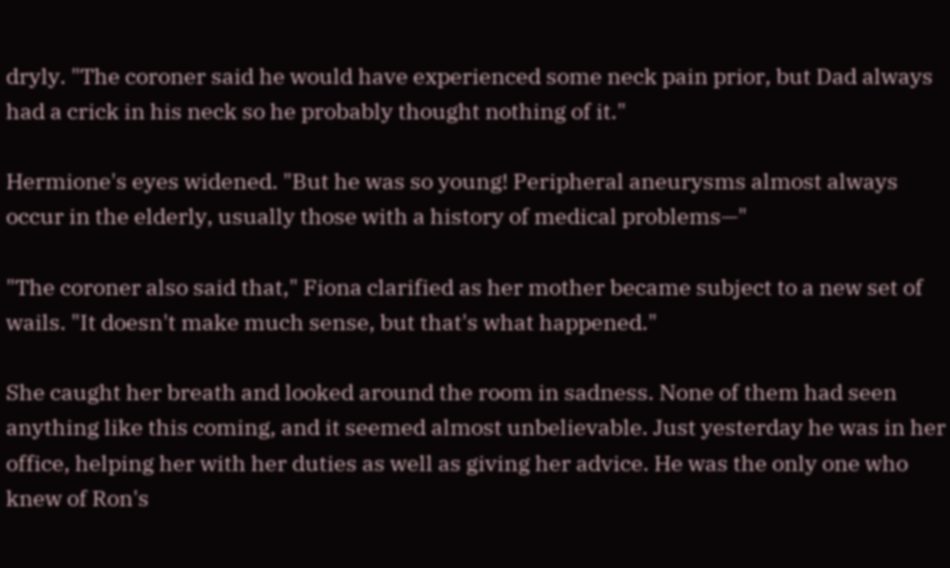dryly. "The coroner said he would have experienced some neck pain prior, but Dad always had a crick in his neck so he probably thought nothing of it."

Hermione's eyes widened. "But he was so young! Peripheral aneurysms almost always occur in the elderly, usually those with a history of medical problems—"

"The coroner also said that," Fiona clarified as her mother became subject to a new set of wails. "It doesn't make much sense, but that's what happened."

She caught her breath and looked around the room in sadness. None of them had seen anything like this coming, and it seemed almost unbelievable. Just yesterday he was in her office, helping her with her duties as well as giving her advice. He was the only one who knew of Ron's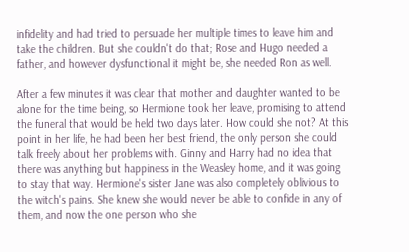infidelity and had tried to persuade her multiple times to leave him and take the children. But she couldn't do that; Rose and Hugo needed a father, and however dysfunctional it might be, she needed Ron as well.

After a few minutes it was clear that mother and daughter wanted to be alone for the time being, so Hermione took her leave, promising to attend the funeral that would be held two days later. How could she not? At this point in her life, he had been her best friend, the only person she could talk freely about her problems with. Ginny and Harry had no idea that there was anything but happiness in the Weasley home, and it was going to stay that way. Hermione's sister Jane was also completely oblivious to the witch's pains. She knew she would never be able to confide in any of them, and now the one person who she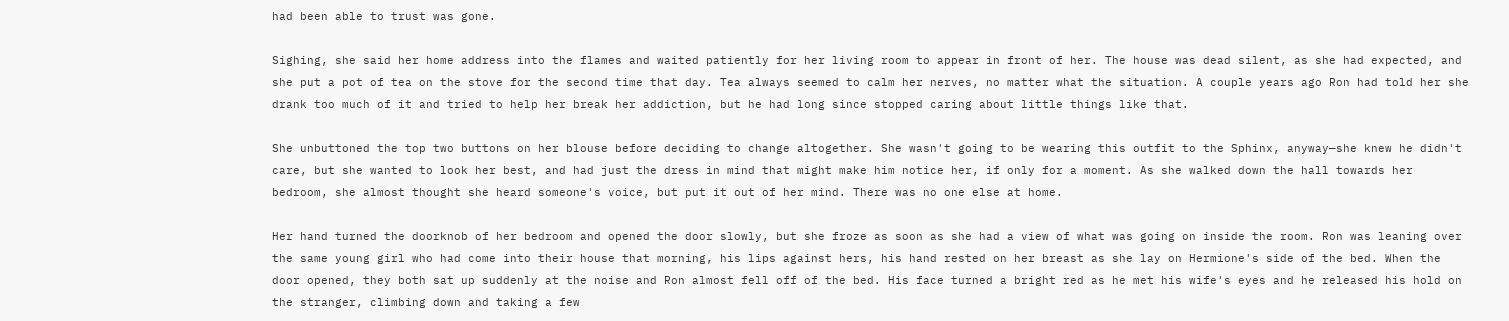had been able to trust was gone.

Sighing, she said her home address into the flames and waited patiently for her living room to appear in front of her. The house was dead silent, as she had expected, and she put a pot of tea on the stove for the second time that day. Tea always seemed to calm her nerves, no matter what the situation. A couple years ago Ron had told her she drank too much of it and tried to help her break her addiction, but he had long since stopped caring about little things like that.

She unbuttoned the top two buttons on her blouse before deciding to change altogether. She wasn't going to be wearing this outfit to the Sphinx, anyway—she knew he didn't care, but she wanted to look her best, and had just the dress in mind that might make him notice her, if only for a moment. As she walked down the hall towards her bedroom, she almost thought she heard someone's voice, but put it out of her mind. There was no one else at home.

Her hand turned the doorknob of her bedroom and opened the door slowly, but she froze as soon as she had a view of what was going on inside the room. Ron was leaning over the same young girl who had come into their house that morning, his lips against hers, his hand rested on her breast as she lay on Hermione's side of the bed. When the door opened, they both sat up suddenly at the noise and Ron almost fell off of the bed. His face turned a bright red as he met his wife's eyes and he released his hold on the stranger, climbing down and taking a few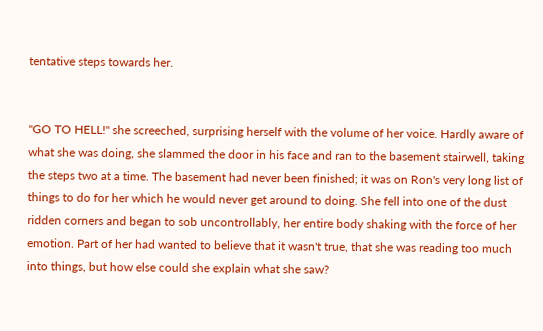tentative steps towards her.


"GO TO HELL!" she screeched, surprising herself with the volume of her voice. Hardly aware of what she was doing, she slammed the door in his face and ran to the basement stairwell, taking the steps two at a time. The basement had never been finished; it was on Ron's very long list of things to do for her which he would never get around to doing. She fell into one of the dust ridden corners and began to sob uncontrollably, her entire body shaking with the force of her emotion. Part of her had wanted to believe that it wasn't true, that she was reading too much into things, but how else could she explain what she saw?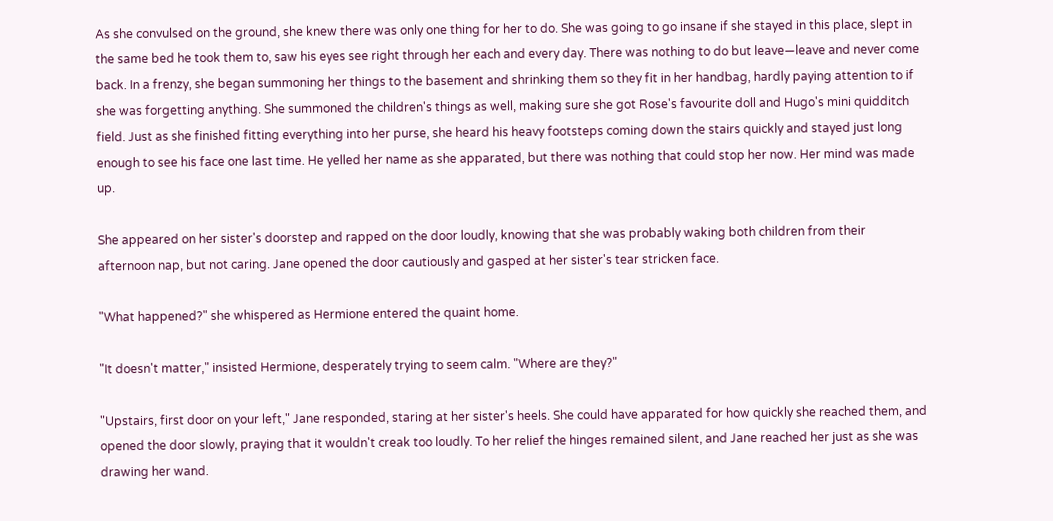As she convulsed on the ground, she knew there was only one thing for her to do. She was going to go insane if she stayed in this place, slept in the same bed he took them to, saw his eyes see right through her each and every day. There was nothing to do but leave—leave and never come back. In a frenzy, she began summoning her things to the basement and shrinking them so they fit in her handbag, hardly paying attention to if she was forgetting anything. She summoned the children's things as well, making sure she got Rose's favourite doll and Hugo's mini quidditch field. Just as she finished fitting everything into her purse, she heard his heavy footsteps coming down the stairs quickly and stayed just long enough to see his face one last time. He yelled her name as she apparated, but there was nothing that could stop her now. Her mind was made up.

She appeared on her sister's doorstep and rapped on the door loudly, knowing that she was probably waking both children from their afternoon nap, but not caring. Jane opened the door cautiously and gasped at her sister's tear stricken face.

"What happened?" she whispered as Hermione entered the quaint home.

"It doesn't matter," insisted Hermione, desperately trying to seem calm. "Where are they?"

"Upstairs, first door on your left," Jane responded, staring at her sister's heels. She could have apparated for how quickly she reached them, and opened the door slowly, praying that it wouldn't creak too loudly. To her relief the hinges remained silent, and Jane reached her just as she was drawing her wand.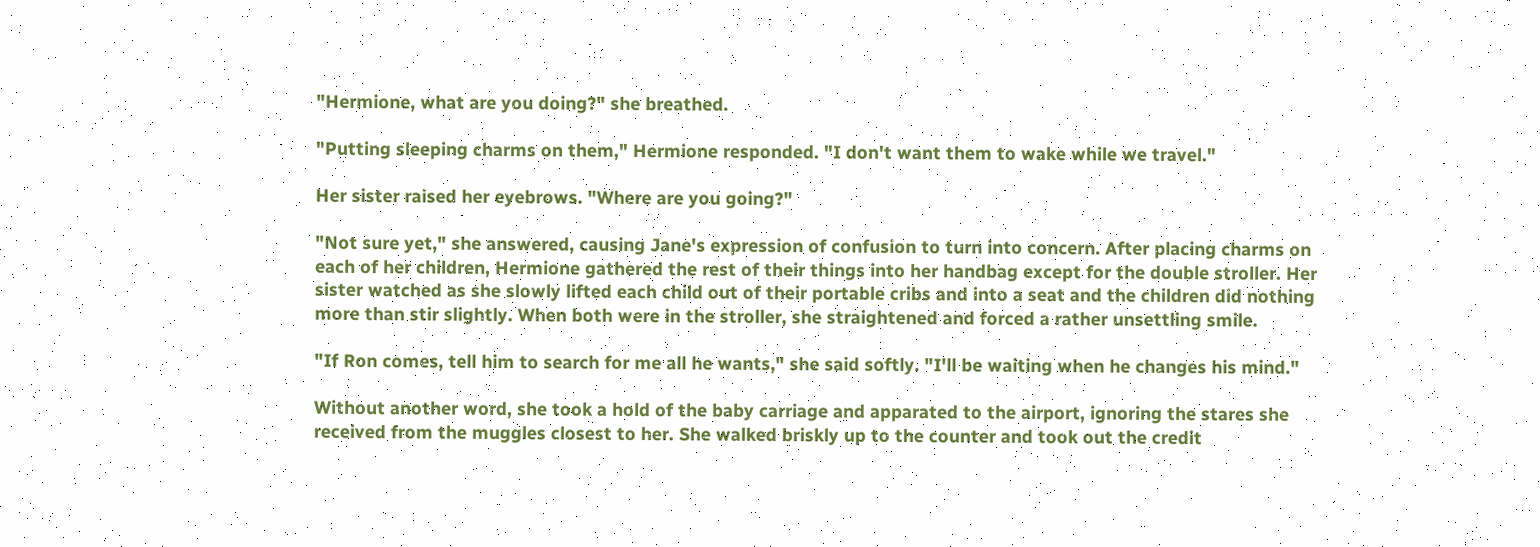"Hermione, what are you doing?" she breathed.

"Putting sleeping charms on them," Hermione responded. "I don't want them to wake while we travel."

Her sister raised her eyebrows. "Where are you going?"

"Not sure yet," she answered, causing Jane's expression of confusion to turn into concern. After placing charms on each of her children, Hermione gathered the rest of their things into her handbag except for the double stroller. Her sister watched as she slowly lifted each child out of their portable cribs and into a seat and the children did nothing more than stir slightly. When both were in the stroller, she straightened and forced a rather unsettling smile.

"If Ron comes, tell him to search for me all he wants," she said softly. "I'll be waiting when he changes his mind."

Without another word, she took a hold of the baby carriage and apparated to the airport, ignoring the stares she received from the muggles closest to her. She walked briskly up to the counter and took out the credit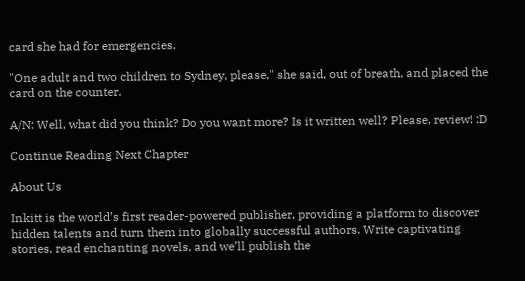card she had for emergencies.

"One adult and two children to Sydney, please," she said, out of breath, and placed the card on the counter.

A/N: Well, what did you think? Do you want more? Is it written well? Please, review! :D

Continue Reading Next Chapter

About Us

Inkitt is the world’s first reader-powered publisher, providing a platform to discover hidden talents and turn them into globally successful authors. Write captivating stories, read enchanting novels, and we’ll publish the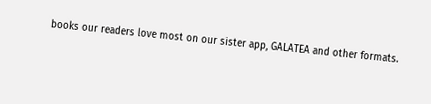books our readers love most on our sister app, GALATEA and other formats.